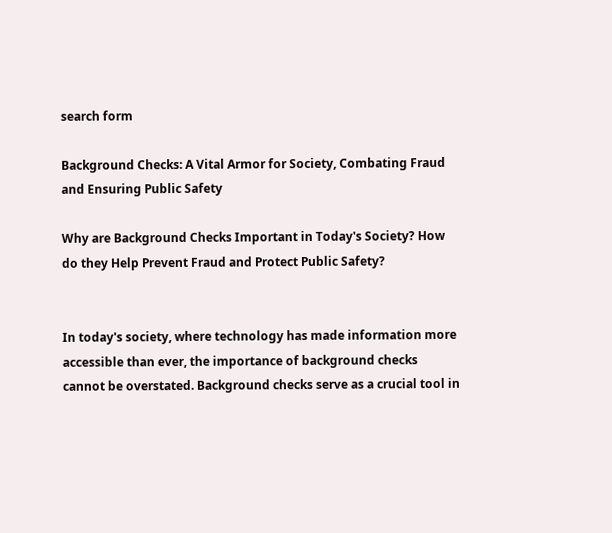search form

Background Checks: A Vital Armor for Society, Combating Fraud and Ensuring Public Safety

Why are Background Checks Important in Today's Society? How do they Help Prevent Fraud and Protect Public Safety?


In today's society, where technology has made information more accessible than ever, the importance of background checks cannot be overstated. Background checks serve as a crucial tool in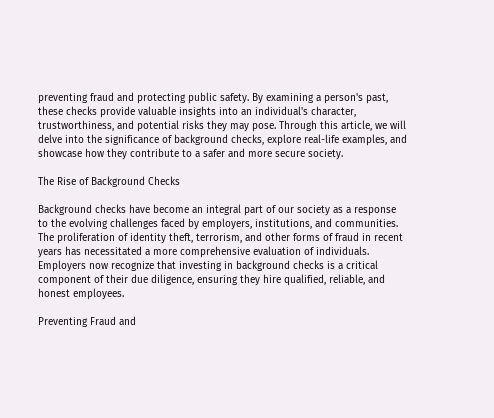preventing fraud and protecting public safety. By examining a person's past, these checks provide valuable insights into an individual's character, trustworthiness, and potential risks they may pose. Through this article, we will delve into the significance of background checks, explore real-life examples, and showcase how they contribute to a safer and more secure society.

The Rise of Background Checks

Background checks have become an integral part of our society as a response to the evolving challenges faced by employers, institutions, and communities. The proliferation of identity theft, terrorism, and other forms of fraud in recent years has necessitated a more comprehensive evaluation of individuals. Employers now recognize that investing in background checks is a critical component of their due diligence, ensuring they hire qualified, reliable, and honest employees.

Preventing Fraud and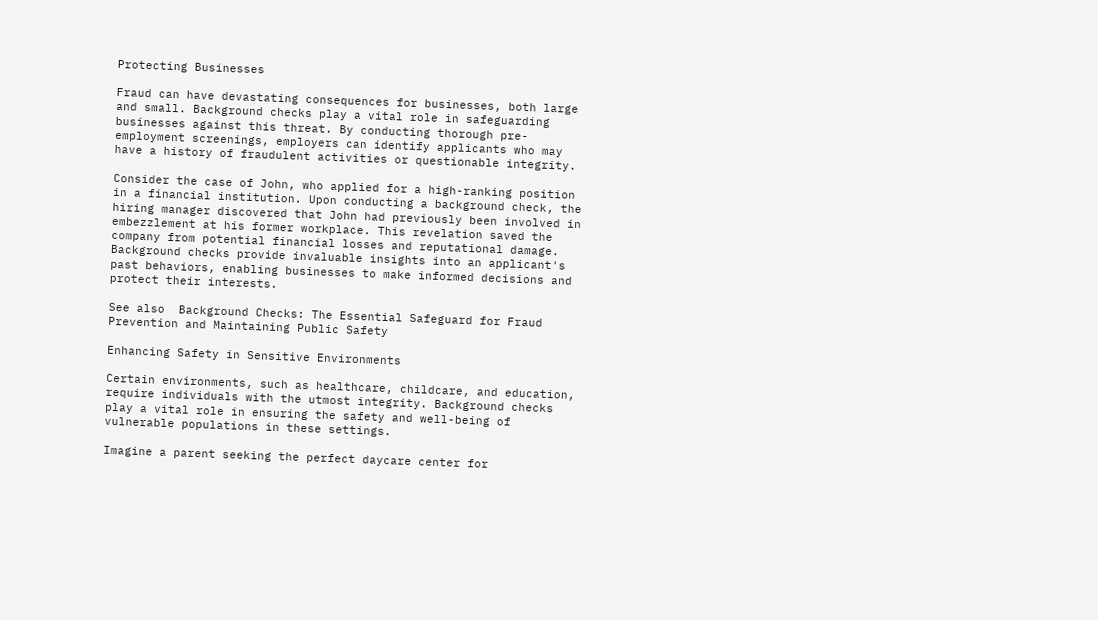Protecting Businesses

Fraud can have devastating consequences for businesses, both large and small. Background checks play a vital role in safeguarding businesses against this threat. By conducting thorough pre-employment screenings, employers can identify applicants who may have a history of fraudulent activities or questionable integrity.

Consider the case of John, who applied for a high-ranking position in a financial institution. Upon conducting a background check, the hiring manager discovered that John had previously been involved in embezzlement at his former workplace. This revelation saved the company from potential financial losses and reputational damage. Background checks provide invaluable insights into an applicant's past behaviors, enabling businesses to make informed decisions and protect their interests.

See also  Background Checks: The Essential Safeguard for Fraud Prevention and Maintaining Public Safety

Enhancing Safety in Sensitive Environments

Certain environments, such as healthcare, childcare, and education, require individuals with the utmost integrity. Background checks play a vital role in ensuring the safety and well-being of vulnerable populations in these settings.

Imagine a parent seeking the perfect daycare center for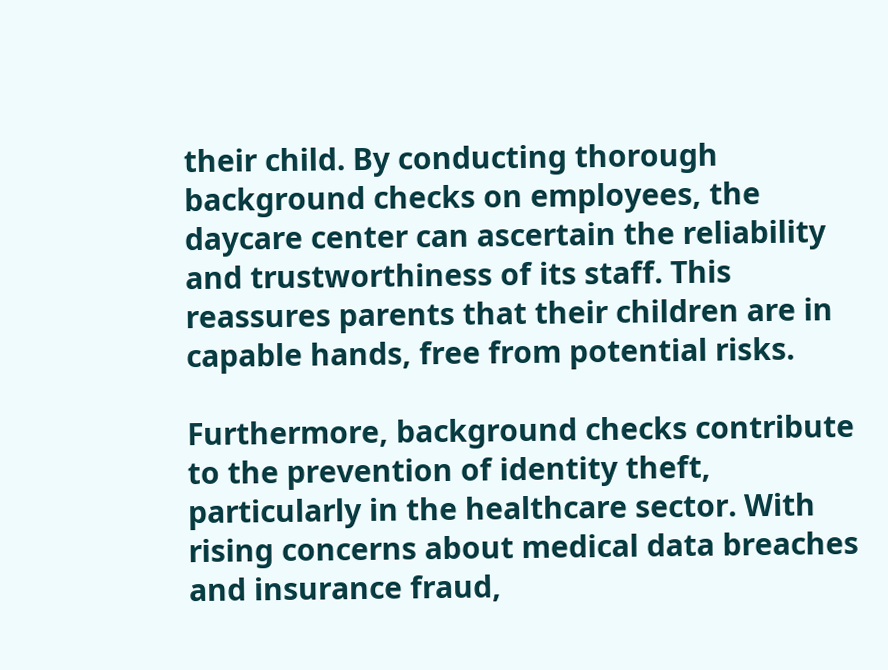their child. By conducting thorough background checks on employees, the daycare center can ascertain the reliability and trustworthiness of its staff. This reassures parents that their children are in capable hands, free from potential risks.

Furthermore, background checks contribute to the prevention of identity theft, particularly in the healthcare sector. With rising concerns about medical data breaches and insurance fraud,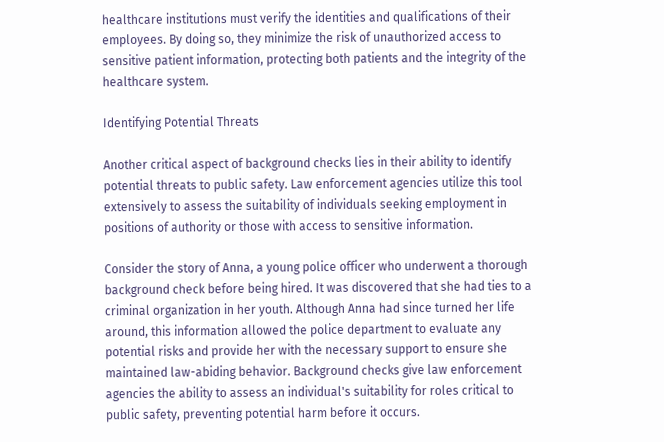healthcare institutions must verify the identities and qualifications of their employees. By doing so, they minimize the risk of unauthorized access to sensitive patient information, protecting both patients and the integrity of the healthcare system.

Identifying Potential Threats

Another critical aspect of background checks lies in their ability to identify potential threats to public safety. Law enforcement agencies utilize this tool extensively to assess the suitability of individuals seeking employment in positions of authority or those with access to sensitive information.

Consider the story of Anna, a young police officer who underwent a thorough background check before being hired. It was discovered that she had ties to a criminal organization in her youth. Although Anna had since turned her life around, this information allowed the police department to evaluate any potential risks and provide her with the necessary support to ensure she maintained law-abiding behavior. Background checks give law enforcement agencies the ability to assess an individual's suitability for roles critical to public safety, preventing potential harm before it occurs.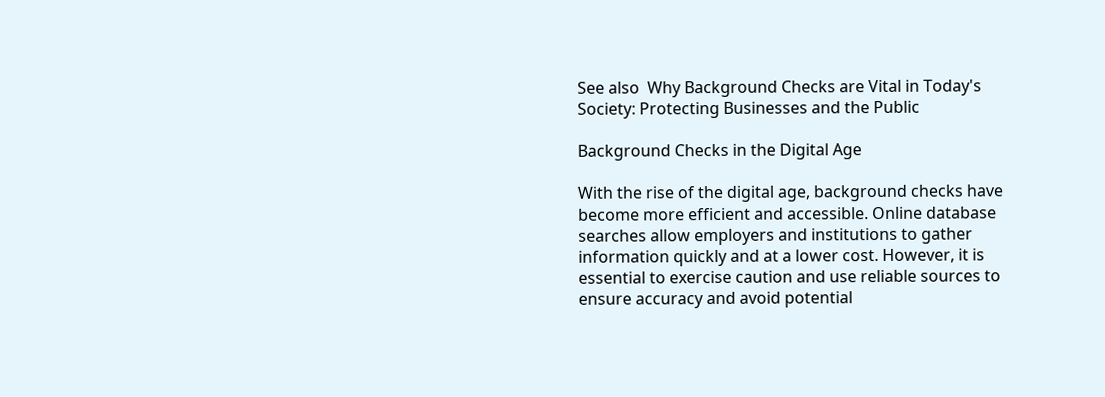See also  Why Background Checks are Vital in Today's Society: Protecting Businesses and the Public

Background Checks in the Digital Age

With the rise of the digital age, background checks have become more efficient and accessible. Online database searches allow employers and institutions to gather information quickly and at a lower cost. However, it is essential to exercise caution and use reliable sources to ensure accuracy and avoid potential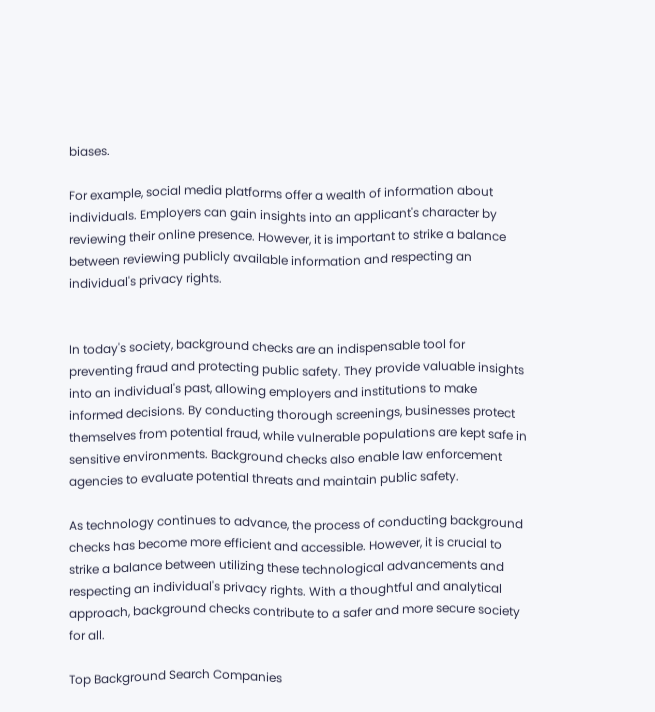biases.

For example, social media platforms offer a wealth of information about individuals. Employers can gain insights into an applicant's character by reviewing their online presence. However, it is important to strike a balance between reviewing publicly available information and respecting an individual's privacy rights.


In today's society, background checks are an indispensable tool for preventing fraud and protecting public safety. They provide valuable insights into an individual's past, allowing employers and institutions to make informed decisions. By conducting thorough screenings, businesses protect themselves from potential fraud, while vulnerable populations are kept safe in sensitive environments. Background checks also enable law enforcement agencies to evaluate potential threats and maintain public safety.

As technology continues to advance, the process of conducting background checks has become more efficient and accessible. However, it is crucial to strike a balance between utilizing these technological advancements and respecting an individual's privacy rights. With a thoughtful and analytical approach, background checks contribute to a safer and more secure society for all.

Top Background Search Companies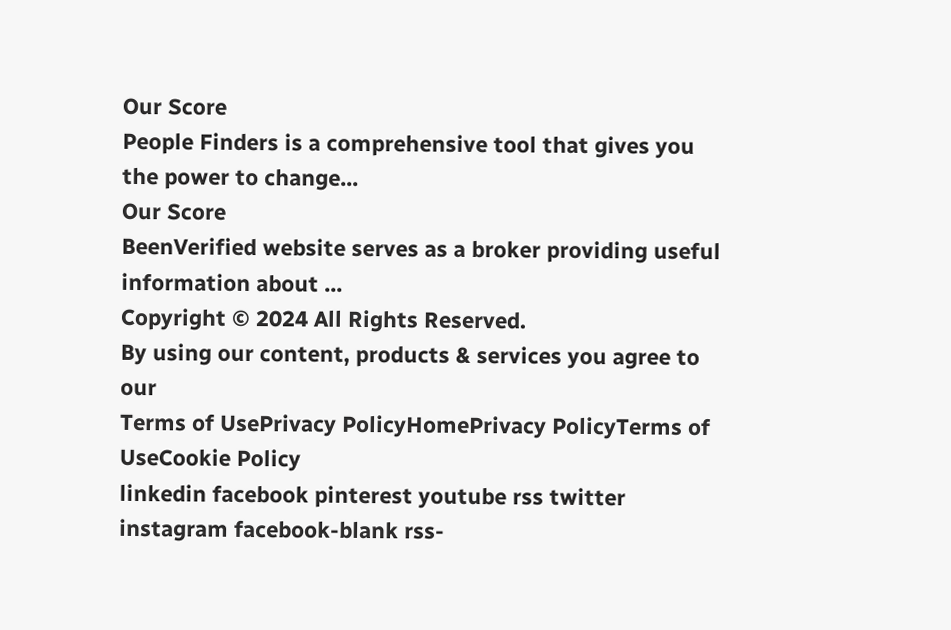Our Score
People Finders is a comprehensive tool that gives you the power to change...
Our Score
BeenVerified website serves as a broker providing useful information about ...
Copyright © 2024 All Rights Reserved.
By using our content, products & services you agree to our
Terms of UsePrivacy PolicyHomePrivacy PolicyTerms of UseCookie Policy
linkedin facebook pinterest youtube rss twitter instagram facebook-blank rss-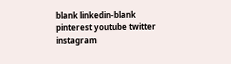blank linkedin-blank pinterest youtube twitter instagram